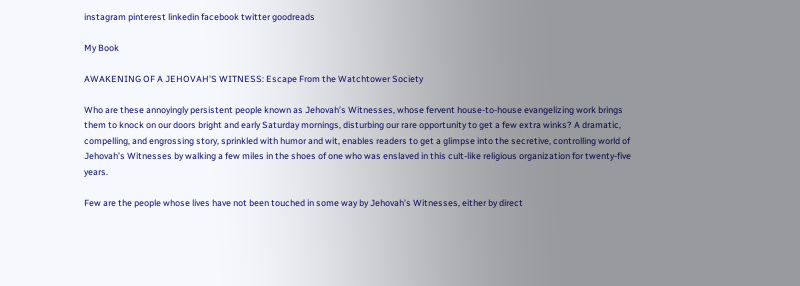instagram pinterest linkedin facebook twitter goodreads

My Book

AWAKENING OF A JEHOVAH'S WITNESS: Escape From the Watchtower Society

Who are these annoyingly persistent people known as Jehovah’s Witnesses, whose fervent house-to-house evangelizing work brings them to knock on our doors bright and early Saturday mornings, disturbing our rare opportunity to get a few extra winks? A dramatic, compelling, and engrossing story, sprinkled with humor and wit, enables readers to get a glimpse into the secretive, controlling world of Jehovah’s Witnesses by walking a few miles in the shoes of one who was enslaved in this cult-like religious organization for twenty-five years.

Few are the people whose lives have not been touched in some way by Jehovah’s Witnesses, either by direct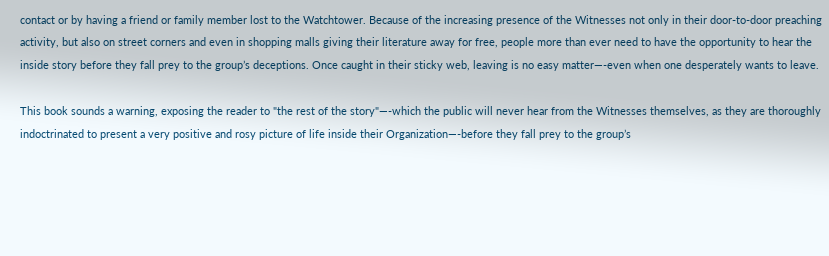contact or by having a friend or family member lost to the Watchtower. Because of the increasing presence of the Witnesses not only in their door-to-door preaching activity, but also on street corners and even in shopping malls giving their literature away for free, people more than ever need to have the opportunity to hear the inside story before they fall prey to the group’s deceptions. Once caught in their sticky web, leaving is no easy matter—-even when one desperately wants to leave.

This book sounds a warning, exposing the reader to "the rest of the story"—-which the public will never hear from the Witnesses themselves, as they are thoroughly indoctrinated to present a very positive and rosy picture of life inside their Organization—-before they fall prey to the group’s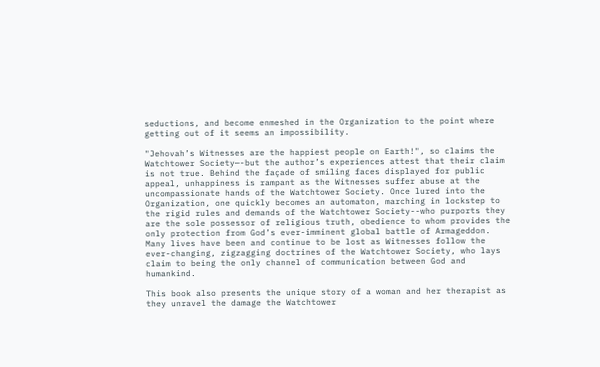seductions, and become enmeshed in the Organization to the point where getting out of it seems an impossibility.

"Jehovah’s Witnesses are the happiest people on Earth!", so claims the Watchtower Society—-but the author’s experiences attest that their claim is not true. Behind the façade of smiling faces displayed for public appeal, unhappiness is rampant as the Witnesses suffer abuse at the uncompassionate hands of the Watchtower Society. Once lured into the Organization, one quickly becomes an automaton, marching in lockstep to the rigid rules and demands of the Watchtower Society--who purports they are the sole possessor of religious truth, obedience to whom provides the only protection from God’s ever-imminent global battle of Armageddon. Many lives have been and continue to be lost as Witnesses follow the ever-changing, zigzagging doctrines of the Watchtower Society, who lays claim to being the only channel of communication between God and humankind.

This book also presents the unique story of a woman and her therapist as they unravel the damage the Watchtower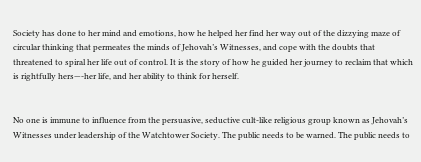Society has done to her mind and emotions, how he helped her find her way out of the dizzying maze of circular thinking that permeates the minds of Jehovah’s Witnesses, and cope with the doubts that threatened to spiral her life out of control. It is the story of how he guided her journey to reclaim that which is rightfully hers—-her life, and her ability to think for herself.


No one is immune to influence from the persuasive, seductive cult-like religious group known as Jehovah’s Witnesses under leadership of the Watchtower Society. The public needs to be warned. The public needs to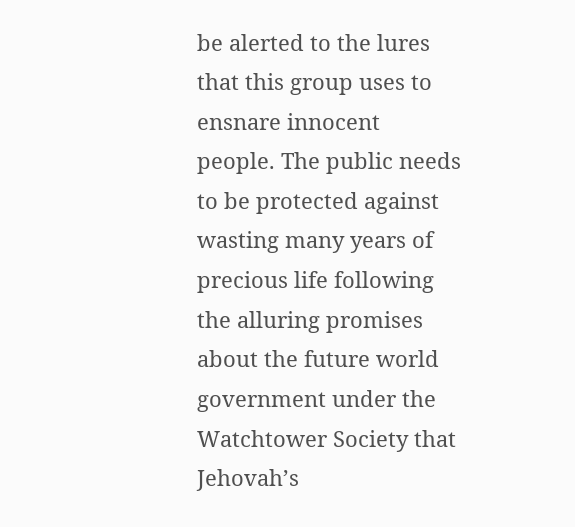be alerted to the lures that this group uses to ensnare innocent people. The public needs to be protected against wasting many years of precious life following the alluring promises about the future world government under the Watchtower Society that Jehovah’s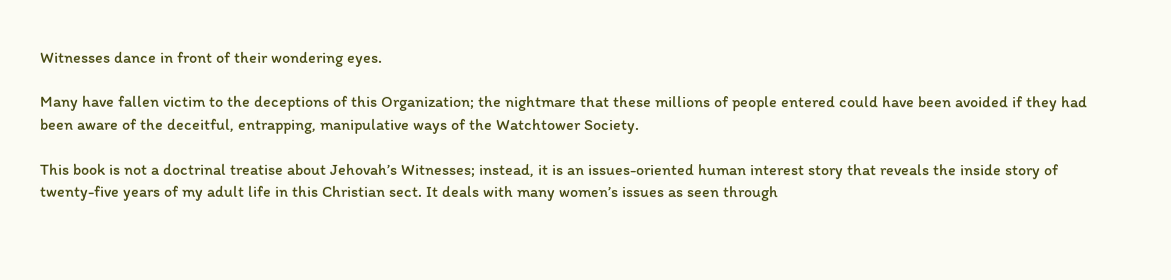Witnesses dance in front of their wondering eyes.

Many have fallen victim to the deceptions of this Organization; the nightmare that these millions of people entered could have been avoided if they had been aware of the deceitful, entrapping, manipulative ways of the Watchtower Society.

This book is not a doctrinal treatise about Jehovah’s Witnesses; instead, it is an issues-oriented human interest story that reveals the inside story of twenty-five years of my adult life in this Christian sect. It deals with many women’s issues as seen through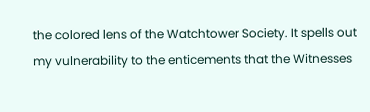the colored lens of the Watchtower Society. It spells out my vulnerability to the enticements that the Witnesses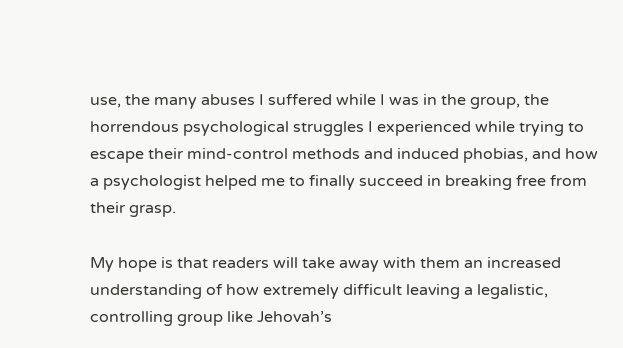use, the many abuses I suffered while I was in the group, the horrendous psychological struggles I experienced while trying to escape their mind-control methods and induced phobias, and how a psychologist helped me to finally succeed in breaking free from their grasp.

My hope is that readers will take away with them an increased understanding of how extremely difficult leaving a legalistic, controlling group like Jehovah’s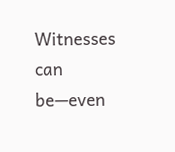Witnesses can be—even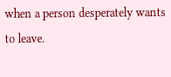when a person desperately wants to leave.